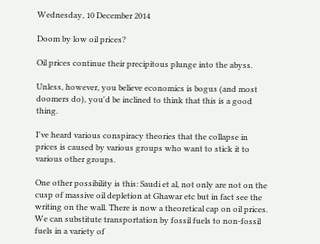Wednesday, 10 December 2014

Doom by low oil prices?

Oil prices continue their precipitous plunge into the abyss.

Unless, however, you believe economics is bogus (and most doomers do), you'd be inclined to think that this is a good thing.

I've heard various conspiracy theories that the collapse in prices is caused by various groups who want to stick it to various other groups.

One other possibility is this: Saudi et al, not only are not on the cusp of massive oil depletion at Ghawar etc but in fact see the writing on the wall. There is now a theoretical cap on oil prices. We can substitute transportation by fossil fuels to non-fossil fuels in a variety of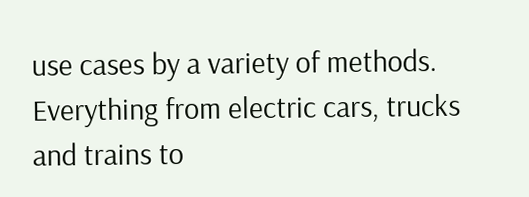use cases by a variety of methods. Everything from electric cars, trucks and trains to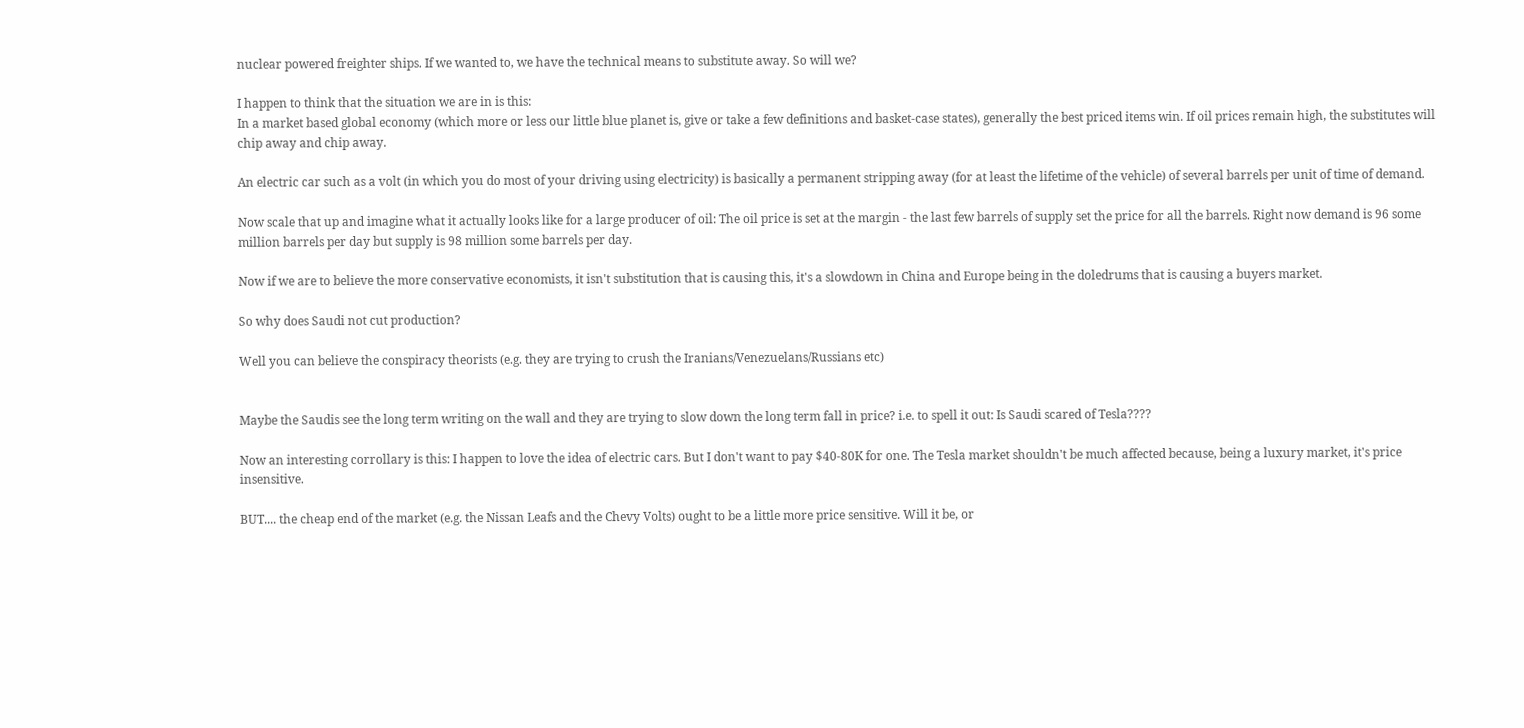nuclear powered freighter ships. If we wanted to, we have the technical means to substitute away. So will we?

I happen to think that the situation we are in is this:
In a market based global economy (which more or less our little blue planet is, give or take a few definitions and basket-case states), generally the best priced items win. If oil prices remain high, the substitutes will chip away and chip away.

An electric car such as a volt (in which you do most of your driving using electricity) is basically a permanent stripping away (for at least the lifetime of the vehicle) of several barrels per unit of time of demand.

Now scale that up and imagine what it actually looks like for a large producer of oil: The oil price is set at the margin - the last few barrels of supply set the price for all the barrels. Right now demand is 96 some million barrels per day but supply is 98 million some barrels per day.

Now if we are to believe the more conservative economists, it isn't substitution that is causing this, it's a slowdown in China and Europe being in the doledrums that is causing a buyers market.

So why does Saudi not cut production?

Well you can believe the conspiracy theorists (e.g. they are trying to crush the Iranians/Venezuelans/Russians etc)


Maybe the Saudis see the long term writing on the wall and they are trying to slow down the long term fall in price? i.e. to spell it out: Is Saudi scared of Tesla????

Now an interesting corrollary is this: I happen to love the idea of electric cars. But I don't want to pay $40-80K for one. The Tesla market shouldn't be much affected because, being a luxury market, it's price insensitive.

BUT.... the cheap end of the market (e.g. the Nissan Leafs and the Chevy Volts) ought to be a little more price sensitive. Will it be, or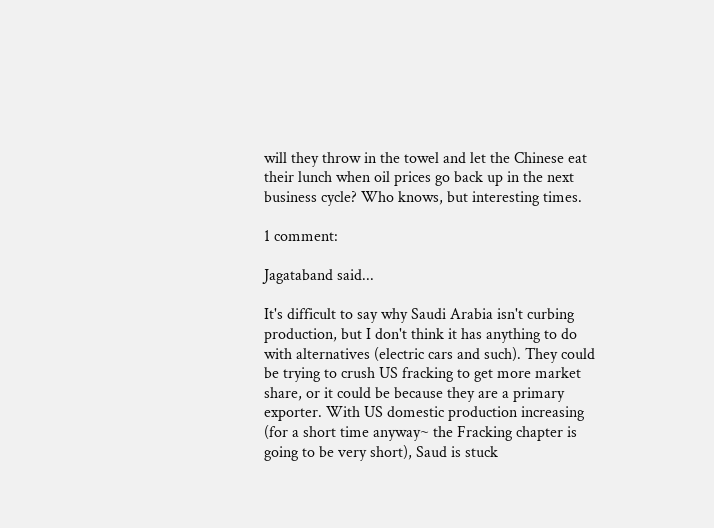will they throw in the towel and let the Chinese eat their lunch when oil prices go back up in the next business cycle? Who knows, but interesting times.

1 comment:

Jagataband said...

It's difficult to say why Saudi Arabia isn't curbing production, but I don't think it has anything to do with alternatives (electric cars and such). They could be trying to crush US fracking to get more market share, or it could be because they are a primary exporter. With US domestic production increasing (for a short time anyway~ the Fracking chapter is going to be very short), Saud is stuck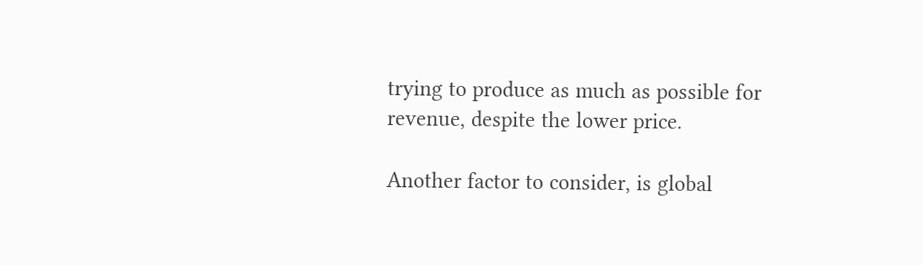trying to produce as much as possible for revenue, despite the lower price.

Another factor to consider, is global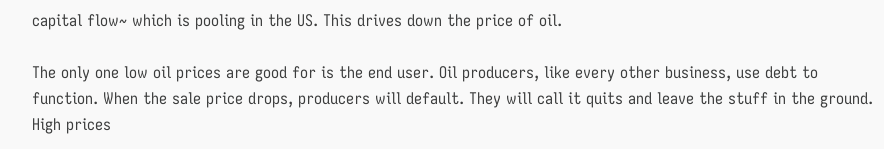capital flow~ which is pooling in the US. This drives down the price of oil.

The only one low oil prices are good for is the end user. Oil producers, like every other business, use debt to function. When the sale price drops, producers will default. They will call it quits and leave the stuff in the ground. High prices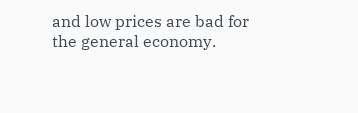and low prices are bad for the general economy.